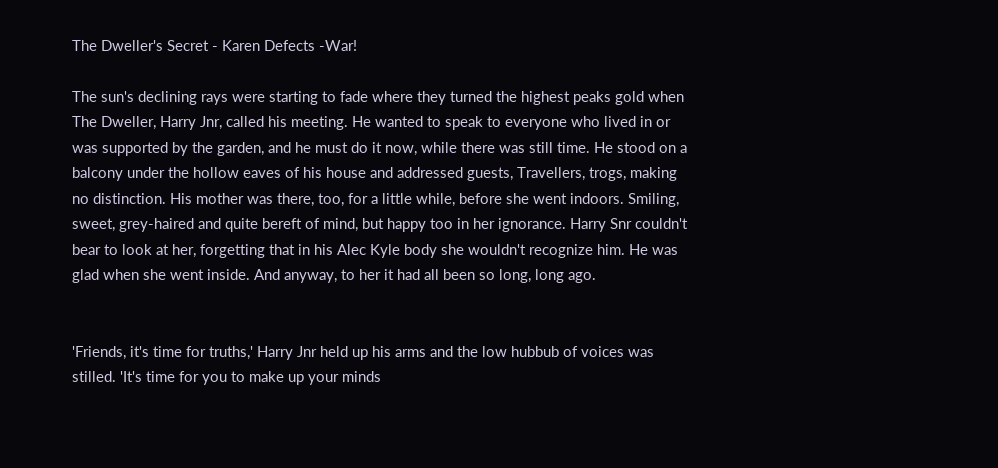The Dweller's Secret - Karen Defects -War!

The sun's declining rays were starting to fade where they turned the highest peaks gold when The Dweller, Harry Jnr, called his meeting. He wanted to speak to everyone who lived in or was supported by the garden, and he must do it now, while there was still time. He stood on a balcony under the hollow eaves of his house and addressed guests, Travellers, trogs, making no distinction. His mother was there, too, for a little while, before she went indoors. Smiling, sweet, grey-haired and quite bereft of mind, but happy too in her ignorance. Harry Snr couldn't bear to look at her, forgetting that in his Alec Kyle body she wouldn't recognize him. He was glad when she went inside. And anyway, to her it had all been so long, long ago.


'Friends, it's time for truths,' Harry Jnr held up his arms and the low hubbub of voices was stilled. 'It's time for you to make up your minds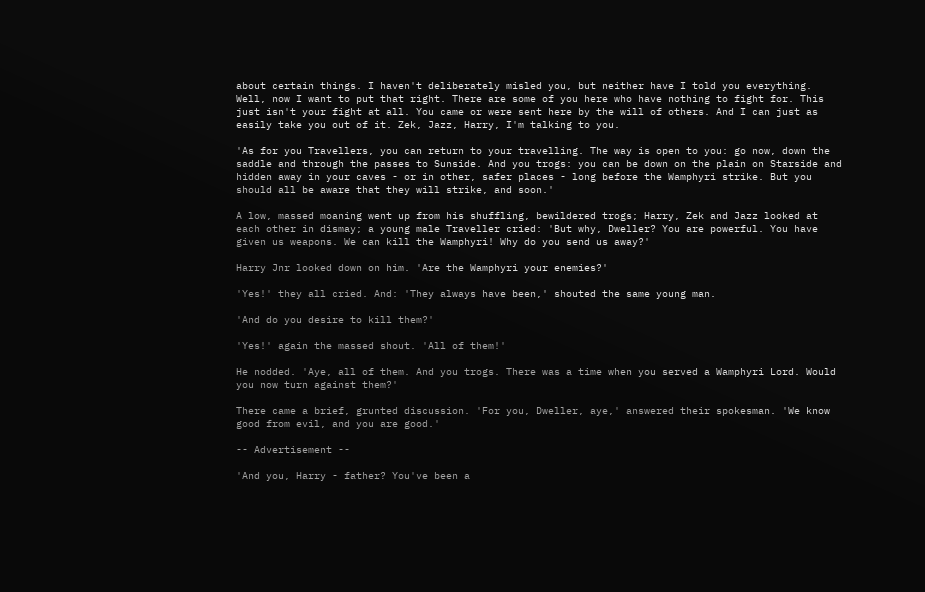about certain things. I haven't deliberately misled you, but neither have I told you everything. Well, now I want to put that right. There are some of you here who have nothing to fight for. This just isn't your fight at all. You came or were sent here by the will of others. And I can just as easily take you out of it. Zek, Jazz, Harry, I'm talking to you.

'As for you Travellers, you can return to your travelling. The way is open to you: go now, down the saddle and through the passes to Sunside. And you trogs: you can be down on the plain on Starside and hidden away in your caves - or in other, safer places - long before the Wamphyri strike. But you should all be aware that they will strike, and soon.'

A low, massed moaning went up from his shuffling, bewildered trogs; Harry, Zek and Jazz looked at each other in dismay; a young male Traveller cried: 'But why, Dweller? You are powerful. You have given us weapons. We can kill the Wamphyri! Why do you send us away?'

Harry Jnr looked down on him. 'Are the Wamphyri your enemies?'

'Yes!' they all cried. And: 'They always have been,' shouted the same young man.

'And do you desire to kill them?'

'Yes!' again the massed shout. 'All of them!'

He nodded. 'Aye, all of them. And you trogs. There was a time when you served a Wamphyri Lord. Would you now turn against them?'

There came a brief, grunted discussion. 'For you, Dweller, aye,' answered their spokesman. 'We know good from evil, and you are good.'

-- Advertisement --

'And you, Harry - father? You've been a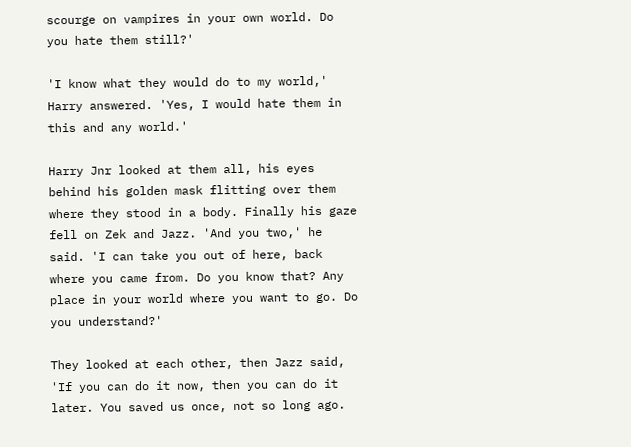scourge on vampires in your own world. Do you hate them still?'

'I know what they would do to my world,' Harry answered. 'Yes, I would hate them in this and any world.'

Harry Jnr looked at them all, his eyes behind his golden mask flitting over them where they stood in a body. Finally his gaze fell on Zek and Jazz. 'And you two,' he said. 'I can take you out of here, back where you came from. Do you know that? Any place in your world where you want to go. Do you understand?'

They looked at each other, then Jazz said, 'If you can do it now, then you can do it later. You saved us once, not so long ago.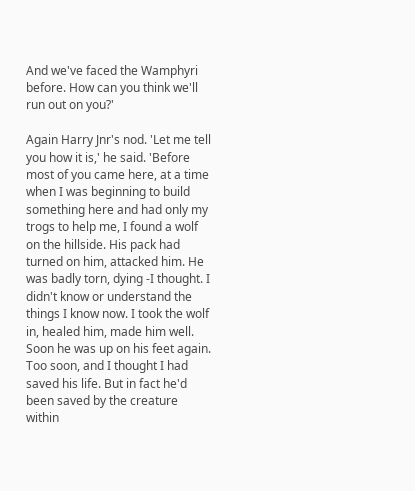And we've faced the Wamphyri before. How can you think we'll run out on you?'

Again Harry Jnr's nod. 'Let me tell you how it is,' he said. 'Before most of you came here, at a time when I was beginning to build something here and had only my trogs to help me, I found a wolf on the hillside. His pack had turned on him, attacked him. He was badly torn, dying -I thought. I didn't know or understand the things I know now. I took the wolf in, healed him, made him well. Soon he was up on his feet again. Too soon, and I thought I had saved his life. But in fact he'd been saved by the creature within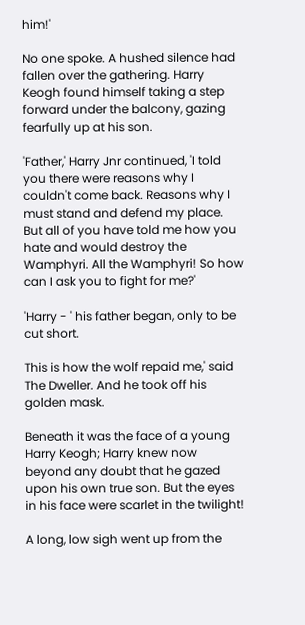him!'

No one spoke. A hushed silence had fallen over the gathering. Harry Keogh found himself taking a step forward under the balcony, gazing fearfully up at his son.

'Father,' Harry Jnr continued, 'I told you there were reasons why I couldn't come back. Reasons why I must stand and defend my place. But all of you have told me how you hate and would destroy the Wamphyri. All the Wamphyri! So how can I ask you to fight for me?'

'Harry - ' his father began, only to be cut short.

This is how the wolf repaid me,' said The Dweller. And he took off his golden mask.

Beneath it was the face of a young Harry Keogh; Harry knew now beyond any doubt that he gazed upon his own true son. But the eyes in his face were scarlet in the twilight!

A long, low sigh went up from the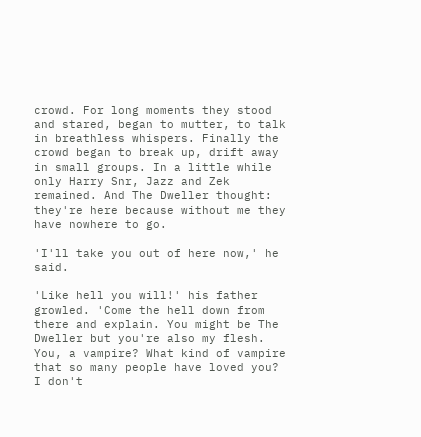crowd. For long moments they stood and stared, began to mutter, to talk in breathless whispers. Finally the crowd began to break up, drift away in small groups. In a little while only Harry Snr, Jazz and Zek remained. And The Dweller thought: they're here because without me they have nowhere to go.

'I'll take you out of here now,' he said.

'Like hell you will!' his father growled. 'Come the hell down from there and explain. You might be The Dweller but you're also my flesh. You, a vampire? What kind of vampire that so many people have loved you? I don't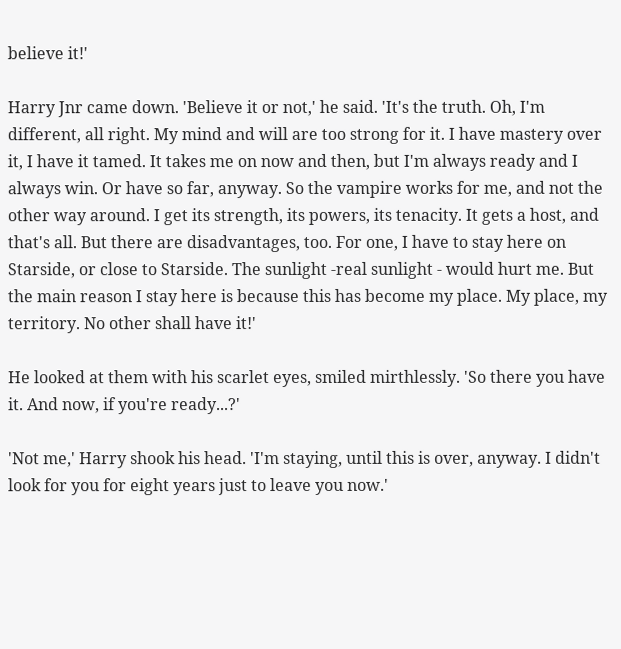believe it!'

Harry Jnr came down. 'Believe it or not,' he said. 'It's the truth. Oh, I'm different, all right. My mind and will are too strong for it. I have mastery over it, I have it tamed. It takes me on now and then, but I'm always ready and I always win. Or have so far, anyway. So the vampire works for me, and not the other way around. I get its strength, its powers, its tenacity. It gets a host, and that's all. But there are disadvantages, too. For one, I have to stay here on Starside, or close to Starside. The sunlight -real sunlight - would hurt me. But the main reason I stay here is because this has become my place. My place, my territory. No other shall have it!'

He looked at them with his scarlet eyes, smiled mirthlessly. 'So there you have it. And now, if you're ready...?'

'Not me,' Harry shook his head. 'I'm staying, until this is over, anyway. I didn't look for you for eight years just to leave you now.'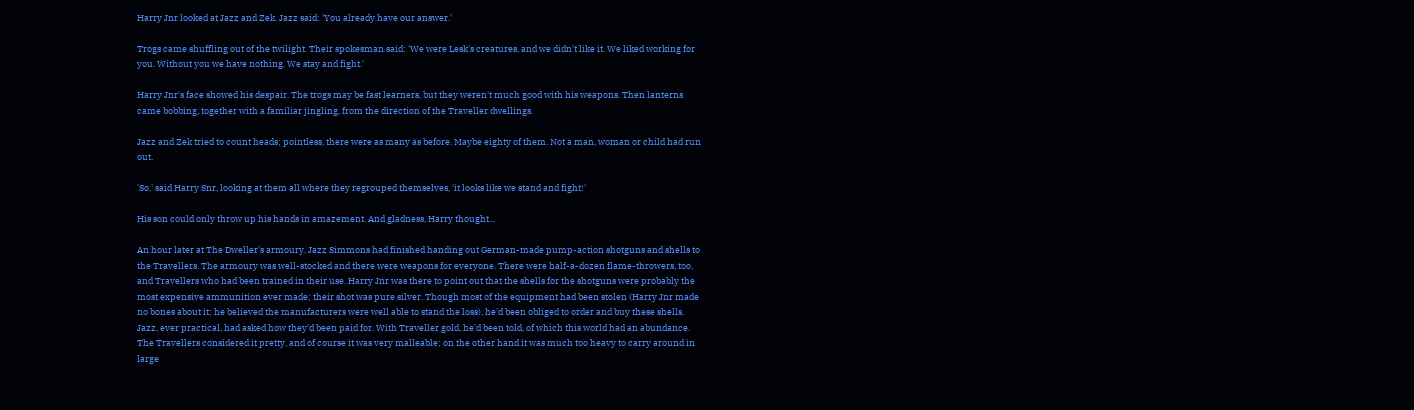Harry Jnr looked at Jazz and Zek. Jazz said: 'You already have our answer.'

Trogs came shuffling out of the twilight. Their spokesman said: 'We were Lesk's creatures, and we didn't like it. We liked working for you. Without you we have nothing. We stay and fight.'

Harry Jnr's face showed his despair. The trogs may be fast learners, but they weren't much good with his weapons. Then lanterns came bobbing, together with a familiar jingling, from the direction of the Traveller dwellings.

Jazz and Zek tried to count heads; pointless, there were as many as before. Maybe eighty of them. Not a man, woman or child had run out.

'So,' said Harry Snr, looking at them all where they regrouped themselves, 'it looks like we stand and fight!'

His son could only throw up his hands in amazement. And gladness, Harry thought...

An hour later at The Dweller's armoury, Jazz Simmons had finished handing out German-made pump-action shotguns and shells to the Travellers. The armoury was well-stocked and there were weapons for everyone. There were half-a-dozen flame-throwers, too, and Travellers who had been trained in their use. Harry Jnr was there to point out that the shells for the shotguns were probably the most expensive ammunition ever made; their shot was pure silver. Though most of the equipment had been stolen (Harry Jnr made no bones about it; he believed the manufacturers were well able to stand the loss), he'd been obliged to order and buy these shells. Jazz, ever practical, had asked how they'd been paid for. With Traveller gold, he'd been told, of which this world had an abundance. The Travellers considered it pretty, and of course it was very malleable; on the other hand it was much too heavy to carry around in large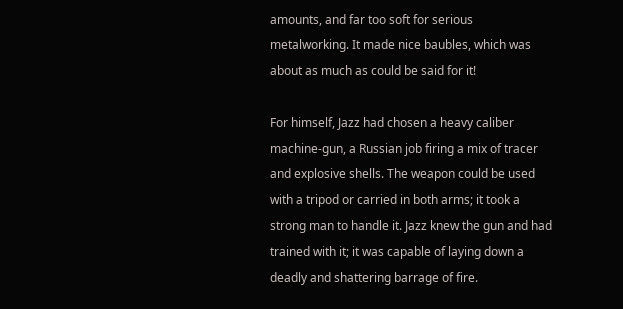amounts, and far too soft for serious metalworking. It made nice baubles, which was about as much as could be said for it!

For himself, Jazz had chosen a heavy caliber machine-gun, a Russian job firing a mix of tracer and explosive shells. The weapon could be used with a tripod or carried in both arms; it took a strong man to handle it. Jazz knew the gun and had trained with it; it was capable of laying down a deadly and shattering barrage of fire.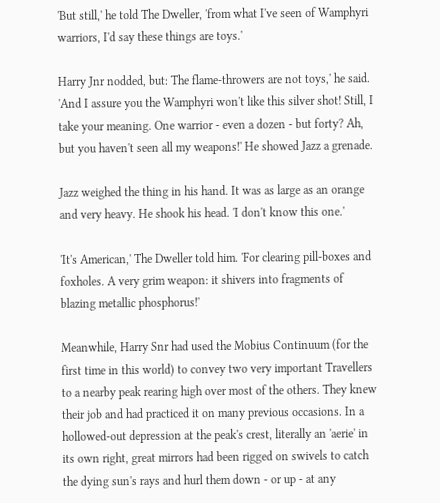'But still,' he told The Dweller, 'from what I've seen of Wamphyri warriors, I'd say these things are toys.'

Harry Jnr nodded, but: The flame-throwers are not toys,' he said. 'And I assure you the Wamphyri won't like this silver shot! Still, I take your meaning. One warrior - even a dozen - but forty? Ah, but you haven't seen all my weapons!' He showed Jazz a grenade.

Jazz weighed the thing in his hand. It was as large as an orange and very heavy. He shook his head. 'I don't know this one.'

'It's American,' The Dweller told him. 'For clearing pill-boxes and foxholes. A very grim weapon: it shivers into fragments of blazing metallic phosphorus!'

Meanwhile, Harry Snr had used the Mobius Continuum (for the first time in this world) to convey two very important Travellers to a nearby peak rearing high over most of the others. They knew their job and had practiced it on many previous occasions. In a hollowed-out depression at the peak's crest, literally an 'aerie' in its own right, great mirrors had been rigged on swivels to catch the dying sun's rays and hurl them down - or up - at any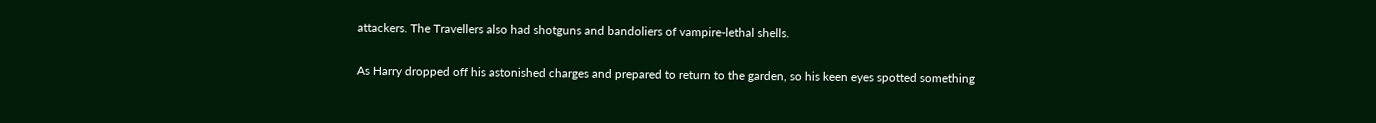attackers. The Travellers also had shotguns and bandoliers of vampire-lethal shells.

As Harry dropped off his astonished charges and prepared to return to the garden, so his keen eyes spotted something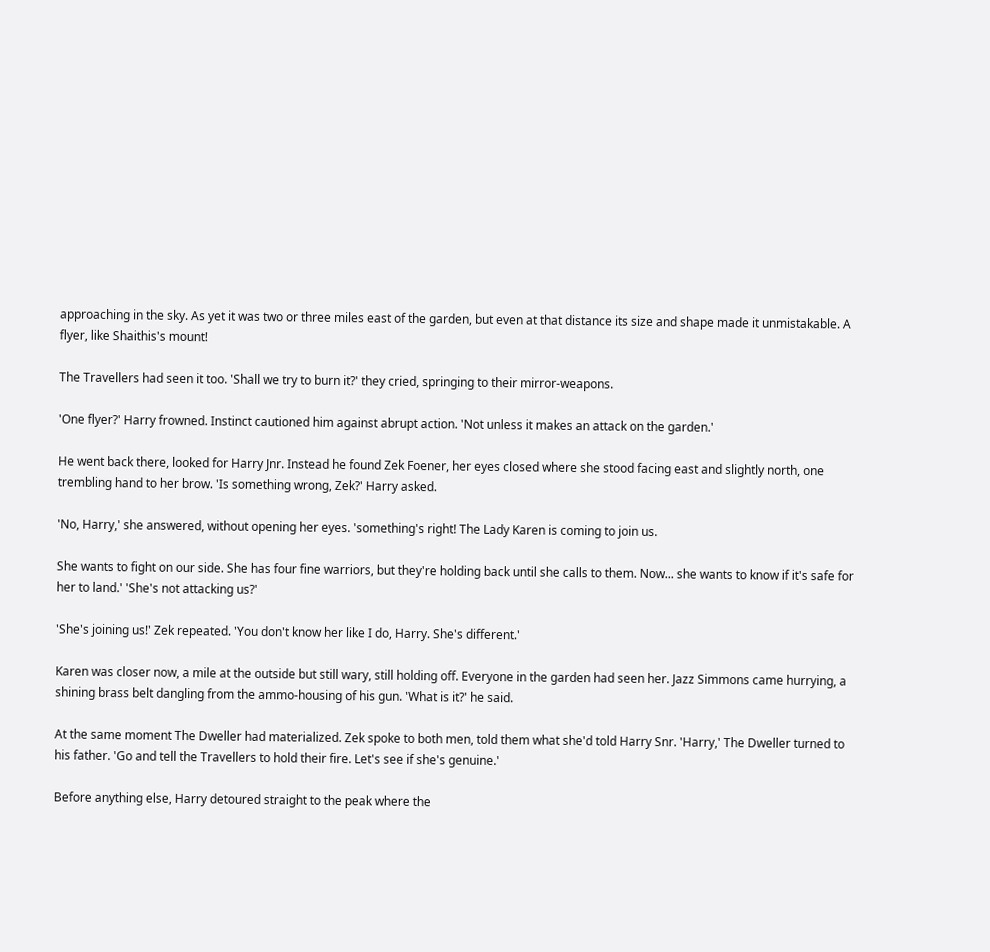approaching in the sky. As yet it was two or three miles east of the garden, but even at that distance its size and shape made it unmistakable. A flyer, like Shaithis's mount!

The Travellers had seen it too. 'Shall we try to burn it?' they cried, springing to their mirror-weapons.

'One flyer?' Harry frowned. Instinct cautioned him against abrupt action. 'Not unless it makes an attack on the garden.'

He went back there, looked for Harry Jnr. Instead he found Zek Foener, her eyes closed where she stood facing east and slightly north, one trembling hand to her brow. 'Is something wrong, Zek?' Harry asked.

'No, Harry,' she answered, without opening her eyes. 'something's right! The Lady Karen is coming to join us.

She wants to fight on our side. She has four fine warriors, but they're holding back until she calls to them. Now... she wants to know if it's safe for her to land.' 'She's not attacking us?'

'She's joining us!' Zek repeated. 'You don't know her like I do, Harry. She's different.'

Karen was closer now, a mile at the outside but still wary, still holding off. Everyone in the garden had seen her. Jazz Simmons came hurrying, a shining brass belt dangling from the ammo-housing of his gun. 'What is it?' he said.

At the same moment The Dweller had materialized. Zek spoke to both men, told them what she'd told Harry Snr. 'Harry,' The Dweller turned to his father. 'Go and tell the Travellers to hold their fire. Let's see if she's genuine.'

Before anything else, Harry detoured straight to the peak where the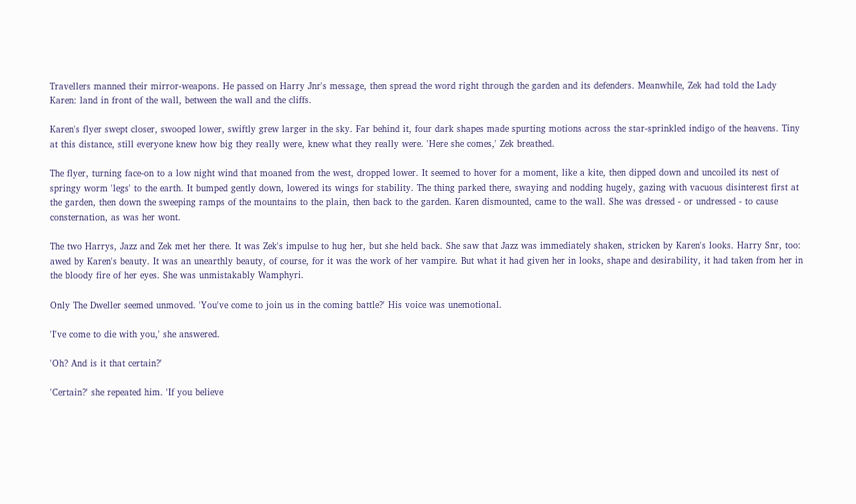Travellers manned their mirror-weapons. He passed on Harry Jnr's message, then spread the word right through the garden and its defenders. Meanwhile, Zek had told the Lady Karen: land in front of the wall, between the wall and the cliffs.

Karen's flyer swept closer, swooped lower, swiftly grew larger in the sky. Far behind it, four dark shapes made spurting motions across the star-sprinkled indigo of the heavens. Tiny at this distance, still everyone knew how big they really were, knew what they really were. 'Here she comes,' Zek breathed.

The flyer, turning face-on to a low night wind that moaned from the west, dropped lower. It seemed to hover for a moment, like a kite, then dipped down and uncoiled its nest of springy worm 'legs' to the earth. It bumped gently down, lowered its wings for stability. The thing parked there, swaying and nodding hugely, gazing with vacuous disinterest first at the garden, then down the sweeping ramps of the mountains to the plain, then back to the garden. Karen dismounted, came to the wall. She was dressed - or undressed - to cause consternation, as was her wont.

The two Harrys, Jazz and Zek met her there. It was Zek's impulse to hug her, but she held back. She saw that Jazz was immediately shaken, stricken by Karen's looks. Harry Snr, too: awed by Karen's beauty. It was an unearthly beauty, of course, for it was the work of her vampire. But what it had given her in looks, shape and desirability, it had taken from her in the bloody fire of her eyes. She was unmistakably Wamphyri.

Only The Dweller seemed unmoved. 'You've come to join us in the coming battle?' His voice was unemotional.

'I've come to die with you,' she answered.

'Oh? And is it that certain?'

'Certain?' she repeated him. 'If you believe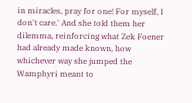in miracles, pray for one! For myself, I don't care.' And she told them her dilemma, reinforcing what Zek Foener had already made known, how whichever way she jumped the Wamphyri meant to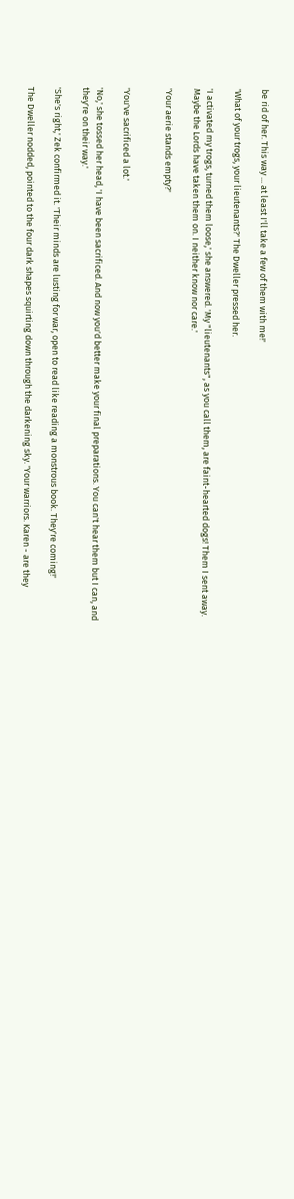be rid of her. This way ... at least I'll take a few of them with me!'

'What of your trogs, your lieutenants?' The Dweller pressed her.

'I activated my trogs, turned them loose,' she answered. 'My "lieutenants", as you call them, are faint-hearted dogs! Them I sent away. Maybe the Lords have taken them on. I neither know nor care.'

'Your aerie stands empty?'


'You've sacrificed a lot.'

'No,' she tossed her head, 'I have been sacrificed. And now you'd better make your final preparations. You can't hear them but I can, and they're on their way.'

'She's right,' Zek confirmed it. 'Their minds are lusting for war, open to read like reading a monstrous book. They're coming!'

The Dweller nodded, pointed to the four dark shapes squirting down through the darkening sky. 'Your warriors. Karen - are they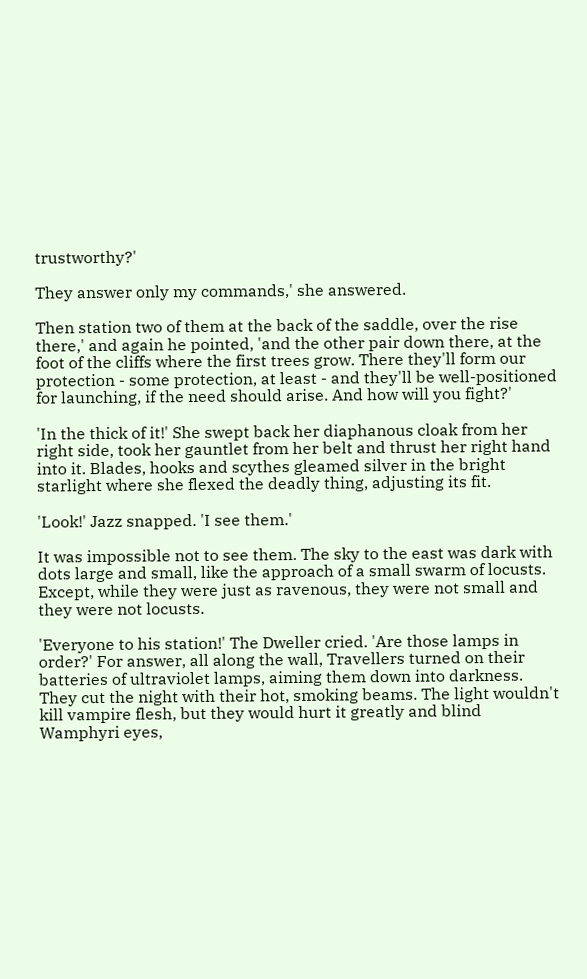trustworthy?'

They answer only my commands,' she answered.

Then station two of them at the back of the saddle, over the rise there,' and again he pointed, 'and the other pair down there, at the foot of the cliffs where the first trees grow. There they'll form our protection - some protection, at least - and they'll be well-positioned for launching, if the need should arise. And how will you fight?'

'In the thick of it!' She swept back her diaphanous cloak from her right side, took her gauntlet from her belt and thrust her right hand into it. Blades, hooks and scythes gleamed silver in the bright starlight where she flexed the deadly thing, adjusting its fit.

'Look!' Jazz snapped. 'I see them.'

It was impossible not to see them. The sky to the east was dark with dots large and small, like the approach of a small swarm of locusts. Except, while they were just as ravenous, they were not small and they were not locusts.

'Everyone to his station!' The Dweller cried. 'Are those lamps in order?' For answer, all along the wall, Travellers turned on their batteries of ultraviolet lamps, aiming them down into darkness. They cut the night with their hot, smoking beams. The light wouldn't kill vampire flesh, but they would hurt it greatly and blind Wamphyri eyes,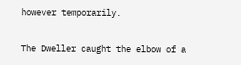however temporarily.

The Dweller caught the elbow of a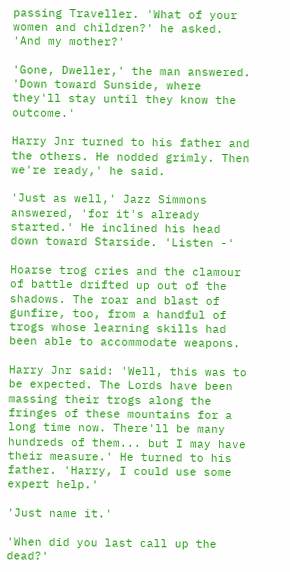passing Traveller. 'What of your women and children?' he asked. 'And my mother?'

'Gone, Dweller,' the man answered. 'Down toward Sunside, where they'll stay until they know the outcome.'

Harry Jnr turned to his father and the others. He nodded grimly. Then we're ready,' he said.

'Just as well,' Jazz Simmons answered, 'for it's already started.' He inclined his head down toward Starside. 'Listen -'

Hoarse trog cries and the clamour of battle drifted up out of the shadows. The roar and blast of gunfire, too, from a handful of trogs whose learning skills had been able to accommodate weapons.

Harry Jnr said: 'Well, this was to be expected. The Lords have been massing their trogs along the fringes of these mountains for a long time now. There'll be many hundreds of them... but I may have their measure.' He turned to his father. 'Harry, I could use some expert help.'

'Just name it.'

'When did you last call up the dead?'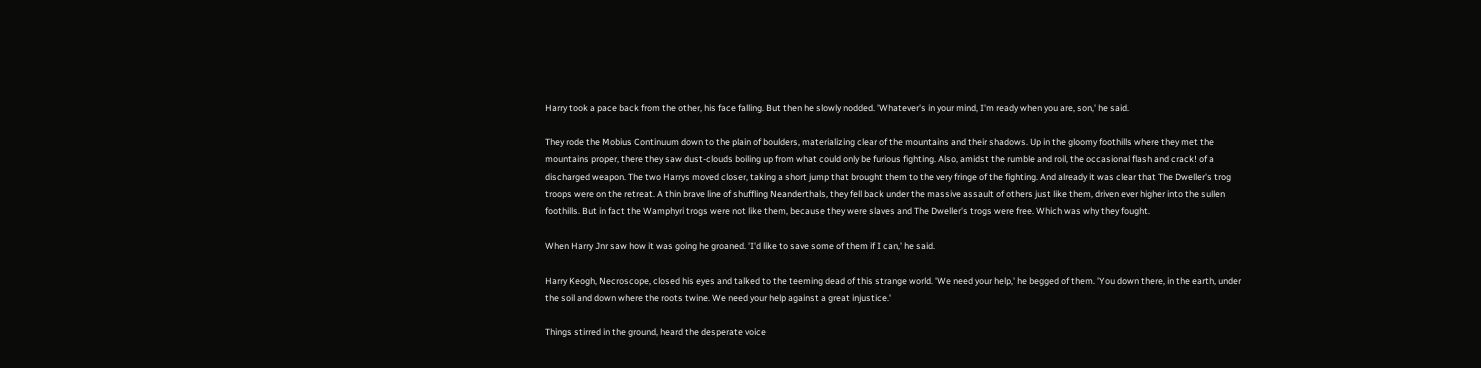Harry took a pace back from the other, his face falling. But then he slowly nodded. 'Whatever's in your mind, I'm ready when you are, son,' he said.

They rode the Mobius Continuum down to the plain of boulders, materializing clear of the mountains and their shadows. Up in the gloomy foothills where they met the mountains proper, there they saw dust-clouds boiling up from what could only be furious fighting. Also, amidst the rumble and roil, the occasional flash and crack! of a discharged weapon. The two Harrys moved closer, taking a short jump that brought them to the very fringe of the fighting. And already it was clear that The Dweller's trog troops were on the retreat. A thin brave line of shuffling Neanderthals, they fell back under the massive assault of others just like them, driven ever higher into the sullen foothills. But in fact the Wamphyri trogs were not like them, because they were slaves and The Dweller's trogs were free. Which was why they fought.

When Harry Jnr saw how it was going he groaned. 'I'd like to save some of them if I can,' he said.

Harry Keogh, Necroscope, closed his eyes and talked to the teeming dead of this strange world. 'We need your help,' he begged of them. 'You down there, in the earth, under the soil and down where the roots twine. We need your help against a great injustice.'

Things stirred in the ground, heard the desperate voice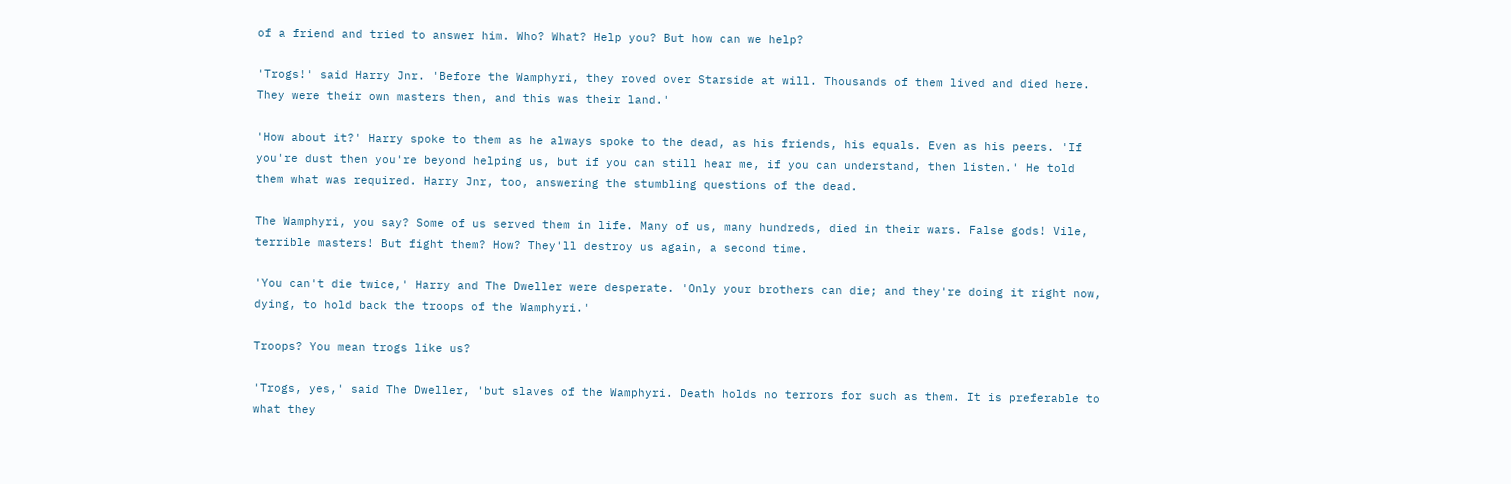of a friend and tried to answer him. Who? What? Help you? But how can we help?

'Trogs!' said Harry Jnr. 'Before the Wamphyri, they roved over Starside at will. Thousands of them lived and died here. They were their own masters then, and this was their land.'

'How about it?' Harry spoke to them as he always spoke to the dead, as his friends, his equals. Even as his peers. 'If you're dust then you're beyond helping us, but if you can still hear me, if you can understand, then listen.' He told them what was required. Harry Jnr, too, answering the stumbling questions of the dead.

The Wamphyri, you say? Some of us served them in life. Many of us, many hundreds, died in their wars. False gods! Vile, terrible masters! But fight them? How? They'll destroy us again, a second time.

'You can't die twice,' Harry and The Dweller were desperate. 'Only your brothers can die; and they're doing it right now, dying, to hold back the troops of the Wamphyri.'

Troops? You mean trogs like us?

'Trogs, yes,' said The Dweller, 'but slaves of the Wamphyri. Death holds no terrors for such as them. It is preferable to what they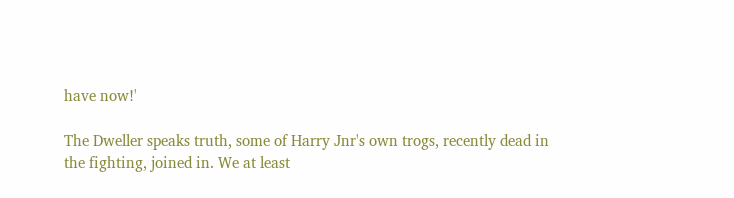have now!'

The Dweller speaks truth, some of Harry Jnr's own trogs, recently dead in the fighting, joined in. We at least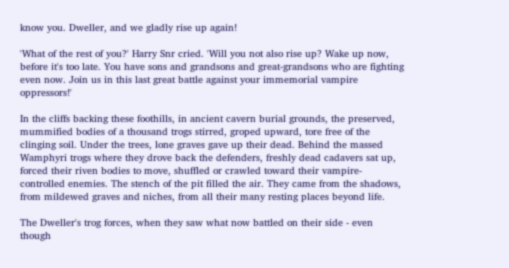know you. Dweller, and we gladly rise up again!

'What of the rest of you?' Harry Snr cried. 'Will you not also rise up? Wake up now, before it's too late. You have sons and grandsons and great-grandsons who are fighting even now. Join us in this last great battle against your immemorial vampire oppressors!'

In the cliffs backing these foothills, in ancient cavern burial grounds, the preserved, mummified bodies of a thousand trogs stirred, groped upward, tore free of the clinging soil. Under the trees, lone graves gave up their dead. Behind the massed Wamphyri trogs where they drove back the defenders, freshly dead cadavers sat up, forced their riven bodies to move, shuffled or crawled toward their vampire-controlled enemies. The stench of the pit filled the air. They came from the shadows, from mildewed graves and niches, from all their many resting places beyond life.

The Dweller's trog forces, when they saw what now battled on their side - even though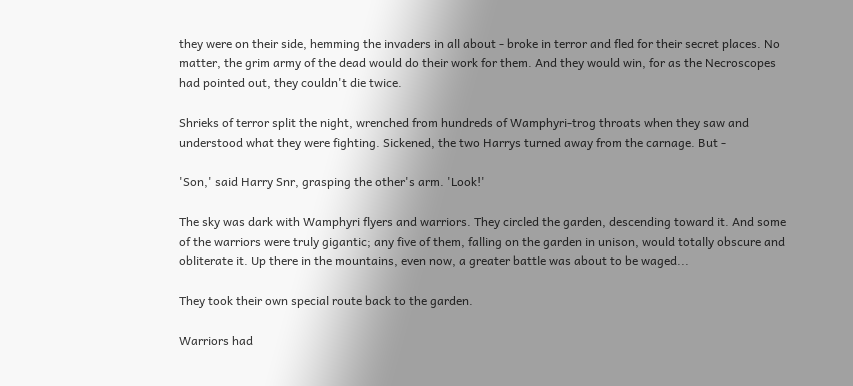they were on their side, hemming the invaders in all about - broke in terror and fled for their secret places. No matter, the grim army of the dead would do their work for them. And they would win, for as the Necroscopes had pointed out, they couldn't die twice.

Shrieks of terror split the night, wrenched from hundreds of Wamphyri-trog throats when they saw and understood what they were fighting. Sickened, the two Harrys turned away from the carnage. But -

'Son,' said Harry Snr, grasping the other's arm. 'Look!'

The sky was dark with Wamphyri flyers and warriors. They circled the garden, descending toward it. And some of the warriors were truly gigantic; any five of them, falling on the garden in unison, would totally obscure and obliterate it. Up there in the mountains, even now, a greater battle was about to be waged...

They took their own special route back to the garden.

Warriors had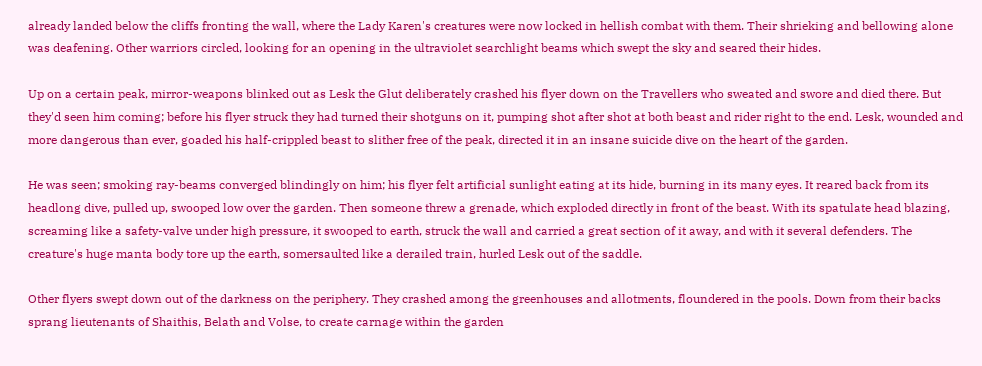already landed below the cliffs fronting the wall, where the Lady Karen's creatures were now locked in hellish combat with them. Their shrieking and bellowing alone was deafening. Other warriors circled, looking for an opening in the ultraviolet searchlight beams which swept the sky and seared their hides.

Up on a certain peak, mirror-weapons blinked out as Lesk the Glut deliberately crashed his flyer down on the Travellers who sweated and swore and died there. But they'd seen him coming; before his flyer struck they had turned their shotguns on it, pumping shot after shot at both beast and rider right to the end. Lesk, wounded and more dangerous than ever, goaded his half-crippled beast to slither free of the peak, directed it in an insane suicide dive on the heart of the garden.

He was seen; smoking ray-beams converged blindingly on him; his flyer felt artificial sunlight eating at its hide, burning in its many eyes. It reared back from its headlong dive, pulled up, swooped low over the garden. Then someone threw a grenade, which exploded directly in front of the beast. With its spatulate head blazing, screaming like a safety-valve under high pressure, it swooped to earth, struck the wall and carried a great section of it away, and with it several defenders. The creature's huge manta body tore up the earth, somersaulted like a derailed train, hurled Lesk out of the saddle.

Other flyers swept down out of the darkness on the periphery. They crashed among the greenhouses and allotments, floundered in the pools. Down from their backs sprang lieutenants of Shaithis, Belath and Volse, to create carnage within the garden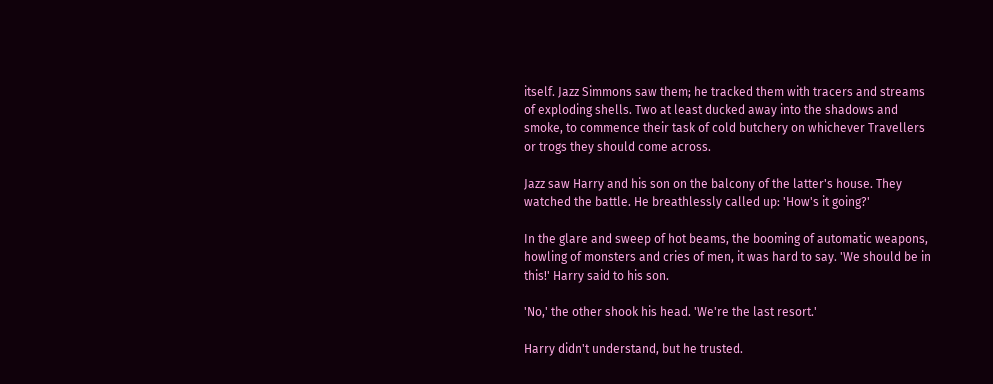itself. Jazz Simmons saw them; he tracked them with tracers and streams of exploding shells. Two at least ducked away into the shadows and smoke, to commence their task of cold butchery on whichever Travellers or trogs they should come across.

Jazz saw Harry and his son on the balcony of the latter's house. They watched the battle. He breathlessly called up: 'How's it going?'

In the glare and sweep of hot beams, the booming of automatic weapons, howling of monsters and cries of men, it was hard to say. 'We should be in this!' Harry said to his son.

'No,' the other shook his head. 'We're the last resort.'

Harry didn't understand, but he trusted.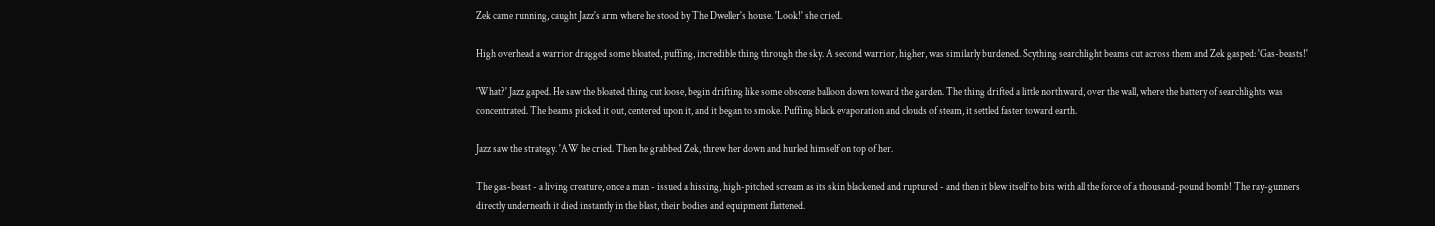Zek came running, caught Jazz's arm where he stood by The Dweller's house. 'Look!' she cried.

High overhead a warrior dragged some bloated, puffing, incredible thing through the sky. A second warrior, higher, was similarly burdened. Scything searchlight beams cut across them and Zek gasped: 'Gas-beasts!'

'What?' Jazz gaped. He saw the bloated thing cut loose, begin drifting like some obscene balloon down toward the garden. The thing drifted a little northward, over the wall, where the battery of searchlights was concentrated. The beams picked it out, centered upon it, and it began to smoke. Puffing black evaporation and clouds of steam, it settled faster toward earth.

Jazz saw the strategy. 'AW he cried. Then he grabbed Zek, threw her down and hurled himself on top of her.

The gas-beast - a living creature, once a man - issued a hissing, high-pitched scream as its skin blackened and ruptured - and then it blew itself to bits with all the force of a thousand-pound bomb! The ray-gunners directly underneath it died instantly in the blast, their bodies and equipment flattened.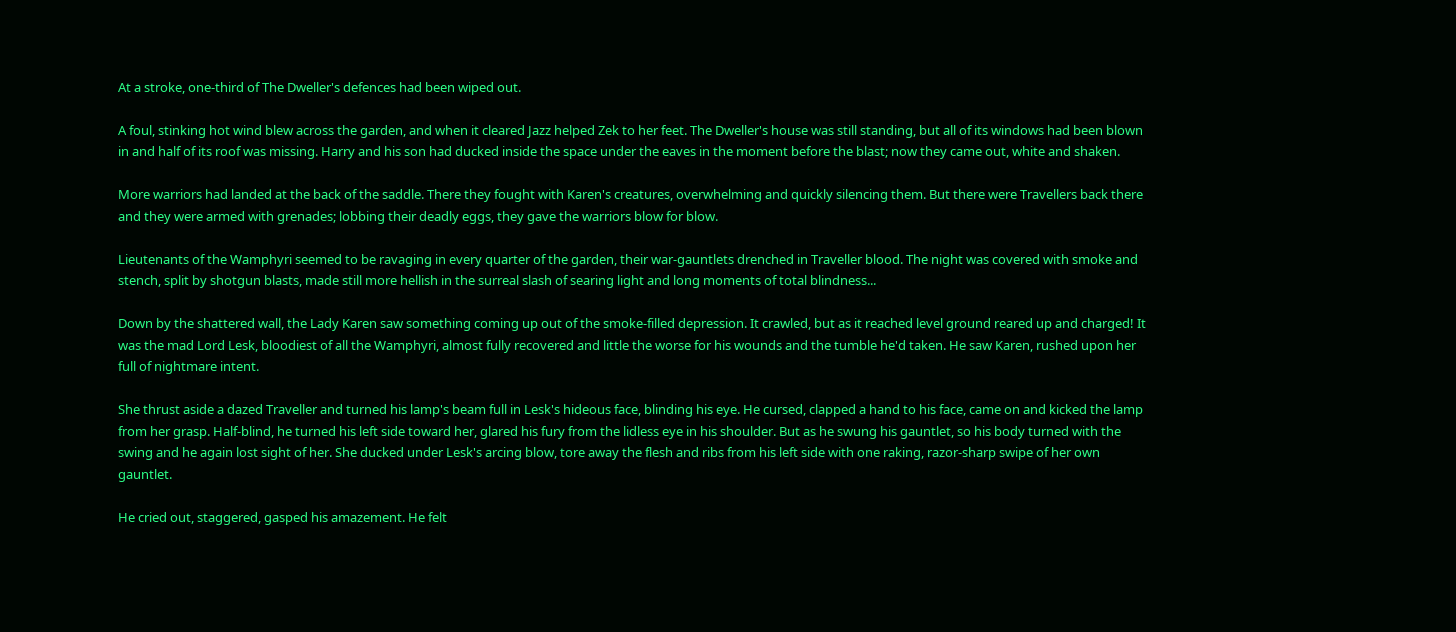At a stroke, one-third of The Dweller's defences had been wiped out.

A foul, stinking hot wind blew across the garden, and when it cleared Jazz helped Zek to her feet. The Dweller's house was still standing, but all of its windows had been blown in and half of its roof was missing. Harry and his son had ducked inside the space under the eaves in the moment before the blast; now they came out, white and shaken.

More warriors had landed at the back of the saddle. There they fought with Karen's creatures, overwhelming and quickly silencing them. But there were Travellers back there and they were armed with grenades; lobbing their deadly eggs, they gave the warriors blow for blow.

Lieutenants of the Wamphyri seemed to be ravaging in every quarter of the garden, their war-gauntlets drenched in Traveller blood. The night was covered with smoke and stench, split by shotgun blasts, made still more hellish in the surreal slash of searing light and long moments of total blindness...

Down by the shattered wall, the Lady Karen saw something coming up out of the smoke-filled depression. It crawled, but as it reached level ground reared up and charged! It was the mad Lord Lesk, bloodiest of all the Wamphyri, almost fully recovered and little the worse for his wounds and the tumble he'd taken. He saw Karen, rushed upon her full of nightmare intent.

She thrust aside a dazed Traveller and turned his lamp's beam full in Lesk's hideous face, blinding his eye. He cursed, clapped a hand to his face, came on and kicked the lamp from her grasp. Half-blind, he turned his left side toward her, glared his fury from the lidless eye in his shoulder. But as he swung his gauntlet, so his body turned with the swing and he again lost sight of her. She ducked under Lesk's arcing blow, tore away the flesh and ribs from his left side with one raking, razor-sharp swipe of her own gauntlet.

He cried out, staggered, gasped his amazement. He felt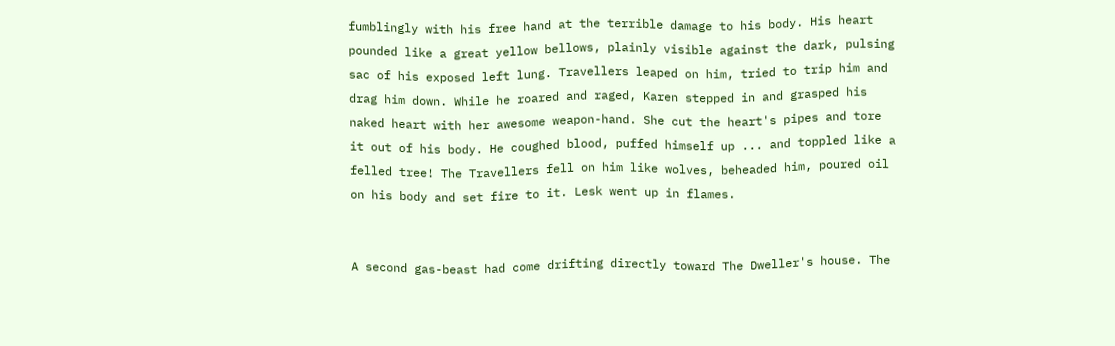fumblingly with his free hand at the terrible damage to his body. His heart pounded like a great yellow bellows, plainly visible against the dark, pulsing sac of his exposed left lung. Travellers leaped on him, tried to trip him and drag him down. While he roared and raged, Karen stepped in and grasped his naked heart with her awesome weapon-hand. She cut the heart's pipes and tore it out of his body. He coughed blood, puffed himself up ... and toppled like a felled tree! The Travellers fell on him like wolves, beheaded him, poured oil on his body and set fire to it. Lesk went up in flames.


A second gas-beast had come drifting directly toward The Dweller's house. The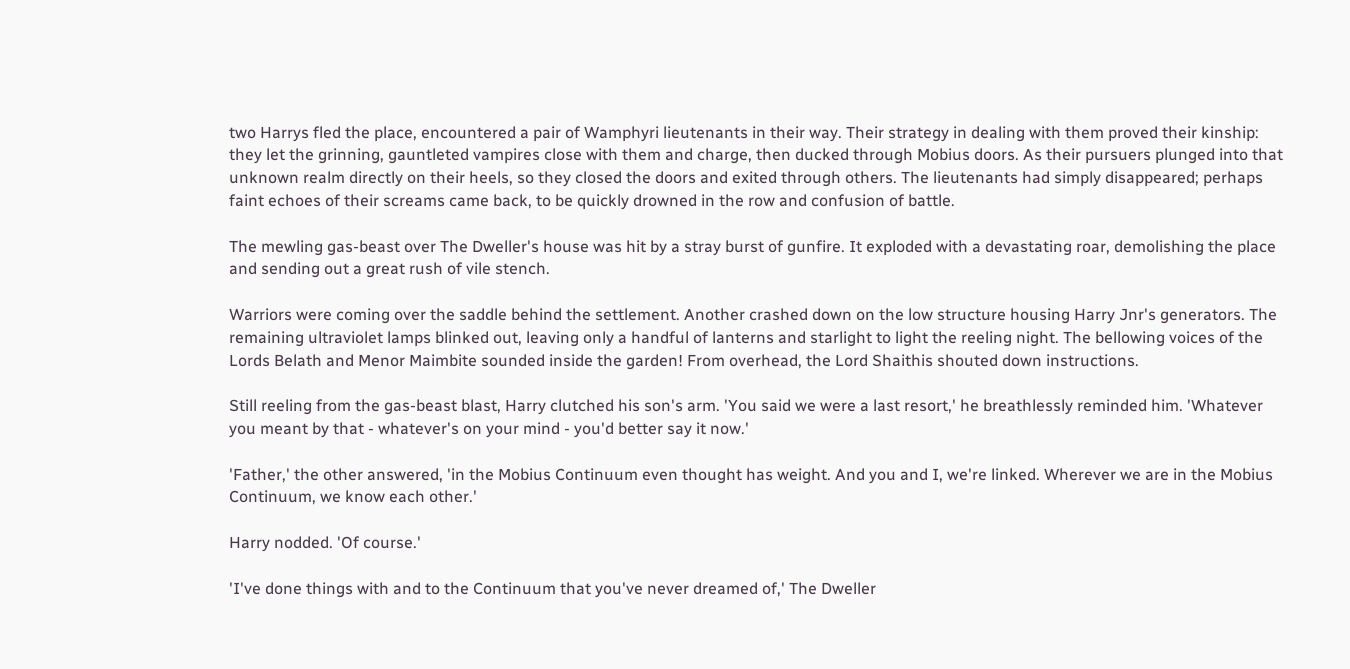two Harrys fled the place, encountered a pair of Wamphyri lieutenants in their way. Their strategy in dealing with them proved their kinship: they let the grinning, gauntleted vampires close with them and charge, then ducked through Mobius doors. As their pursuers plunged into that unknown realm directly on their heels, so they closed the doors and exited through others. The lieutenants had simply disappeared; perhaps faint echoes of their screams came back, to be quickly drowned in the row and confusion of battle.

The mewling gas-beast over The Dweller's house was hit by a stray burst of gunfire. It exploded with a devastating roar, demolishing the place and sending out a great rush of vile stench.

Warriors were coming over the saddle behind the settlement. Another crashed down on the low structure housing Harry Jnr's generators. The remaining ultraviolet lamps blinked out, leaving only a handful of lanterns and starlight to light the reeling night. The bellowing voices of the Lords Belath and Menor Maimbite sounded inside the garden! From overhead, the Lord Shaithis shouted down instructions.

Still reeling from the gas-beast blast, Harry clutched his son's arm. 'You said we were a last resort,' he breathlessly reminded him. 'Whatever you meant by that - whatever's on your mind - you'd better say it now.'

'Father,' the other answered, 'in the Mobius Continuum even thought has weight. And you and I, we're linked. Wherever we are in the Mobius Continuum, we know each other.'

Harry nodded. 'Of course.'

'I've done things with and to the Continuum that you've never dreamed of,' The Dweller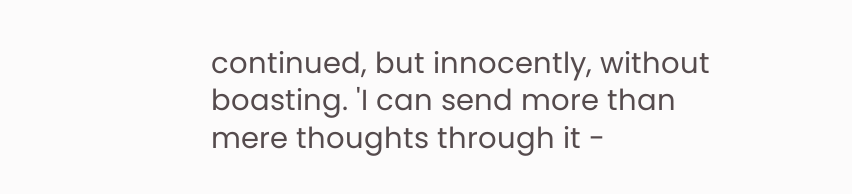continued, but innocently, without boasting. 'I can send more than mere thoughts through it -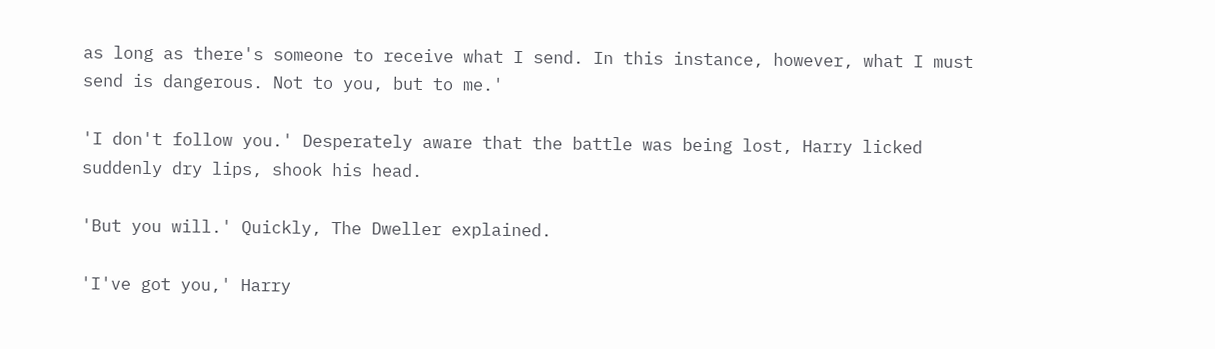as long as there's someone to receive what I send. In this instance, however, what I must send is dangerous. Not to you, but to me.'

'I don't follow you.' Desperately aware that the battle was being lost, Harry licked suddenly dry lips, shook his head.

'But you will.' Quickly, The Dweller explained.

'I've got you,' Harry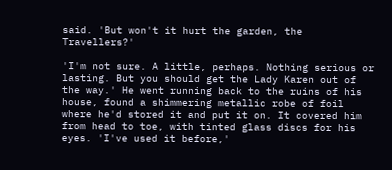said. 'But won't it hurt the garden, the Travellers?'

'I'm not sure. A little, perhaps. Nothing serious or lasting. But you should get the Lady Karen out of the way.' He went running back to the ruins of his house, found a shimmering metallic robe of foil where he'd stored it and put it on. It covered him from head to toe, with tinted glass discs for his eyes. 'I've used it before,'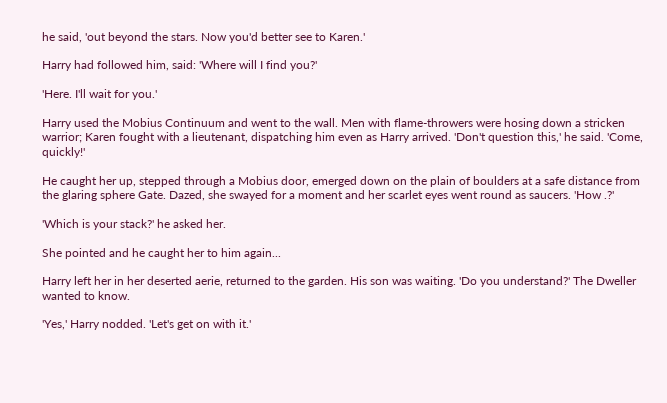he said, 'out beyond the stars. Now you'd better see to Karen.'

Harry had followed him, said: 'Where will I find you?'

'Here. I'll wait for you.'

Harry used the Mobius Continuum and went to the wall. Men with flame-throwers were hosing down a stricken warrior; Karen fought with a lieutenant, dispatching him even as Harry arrived. 'Don't question this,' he said. 'Come, quickly!'

He caught her up, stepped through a Mobius door, emerged down on the plain of boulders at a safe distance from the glaring sphere Gate. Dazed, she swayed for a moment and her scarlet eyes went round as saucers. 'How .?'

'Which is your stack?' he asked her.

She pointed and he caught her to him again...

Harry left her in her deserted aerie, returned to the garden. His son was waiting. 'Do you understand?' The Dweller wanted to know.

'Yes,' Harry nodded. 'Let's get on with it.'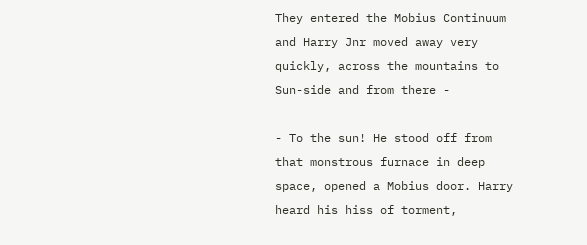They entered the Mobius Continuum and Harry Jnr moved away very quickly, across the mountains to Sun-side and from there -

- To the sun! He stood off from that monstrous furnace in deep space, opened a Mobius door. Harry heard his hiss of torment,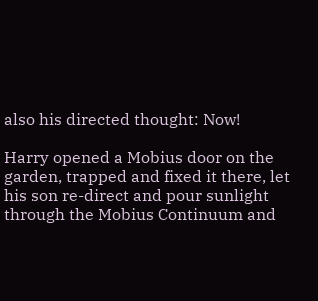also his directed thought: Now!

Harry opened a Mobius door on the garden, trapped and fixed it there, let his son re-direct and pour sunlight through the Mobius Continuum and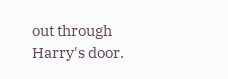out through Harry's door.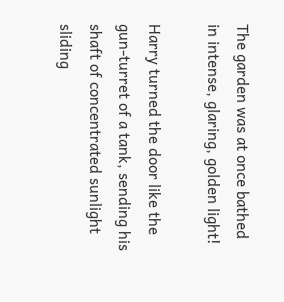The garden was at once bathed in intense, glaring, golden light!

Harry turned the door like the gun-turret of a tank, sending his shaft of concentrated sunlight sliding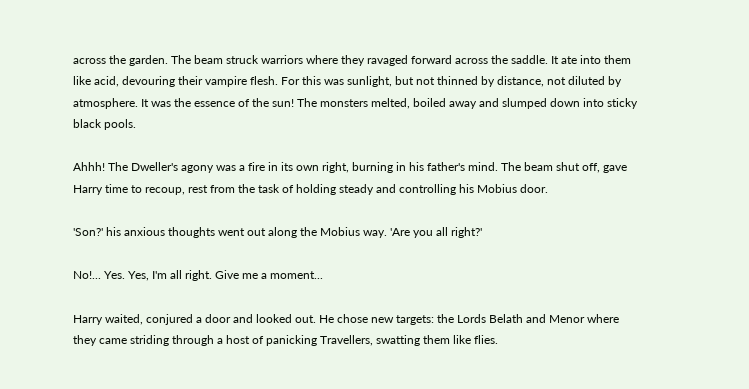across the garden. The beam struck warriors where they ravaged forward across the saddle. It ate into them like acid, devouring their vampire flesh. For this was sunlight, but not thinned by distance, not diluted by atmosphere. It was the essence of the sun! The monsters melted, boiled away and slumped down into sticky black pools.

Ahhh! The Dweller's agony was a fire in its own right, burning in his father's mind. The beam shut off, gave Harry time to recoup, rest from the task of holding steady and controlling his Mobius door.

'Son?' his anxious thoughts went out along the Mobius way. 'Are you all right?'

No!... Yes. Yes, I'm all right. Give me a moment...

Harry waited, conjured a door and looked out. He chose new targets: the Lords Belath and Menor where they came striding through a host of panicking Travellers, swatting them like flies.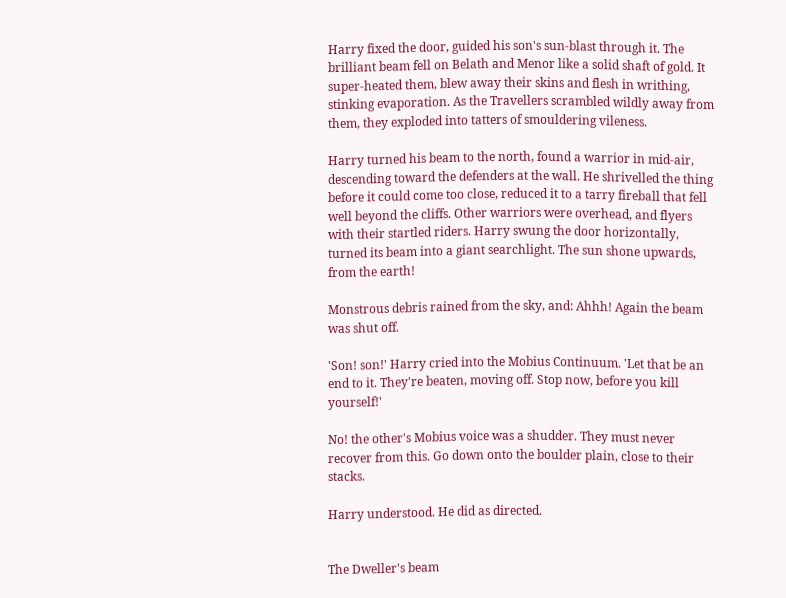Harry fixed the door, guided his son's sun-blast through it. The brilliant beam fell on Belath and Menor like a solid shaft of gold. It super-heated them, blew away their skins and flesh in writhing, stinking evaporation. As the Travellers scrambled wildly away from them, they exploded into tatters of smouldering vileness.

Harry turned his beam to the north, found a warrior in mid-air, descending toward the defenders at the wall. He shrivelled the thing before it could come too close, reduced it to a tarry fireball that fell well beyond the cliffs. Other warriors were overhead, and flyers with their startled riders. Harry swung the door horizontally, turned its beam into a giant searchlight. The sun shone upwards, from the earth!

Monstrous debris rained from the sky, and: Ahhh! Again the beam was shut off.

'Son! son!' Harry cried into the Mobius Continuum. 'Let that be an end to it. They're beaten, moving off. Stop now, before you kill yourself!'

No! the other's Mobius voice was a shudder. They must never recover from this. Go down onto the boulder plain, close to their stacks.

Harry understood. He did as directed.


The Dweller's beam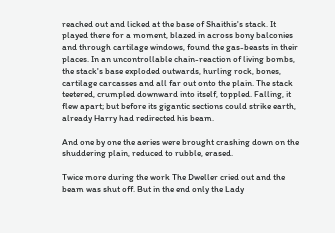reached out and licked at the base of Shaithis's stack. It played there for a moment, blazed in across bony balconies and through cartilage windows, found the gas-beasts in their places. In an uncontrollable chain-reaction of living bombs, the stack's base exploded outwards, hurling rock, bones, cartilage carcasses and all far out onto the plain. The stack teetered, crumpled downward into itself, toppled. Falling, it flew apart; but before its gigantic sections could strike earth, already Harry had redirected his beam.

And one by one the aeries were brought crashing down on the shuddering plain, reduced to rubble, erased.

Twice more during the work The Dweller cried out and the beam was shut off. But in the end only the Lady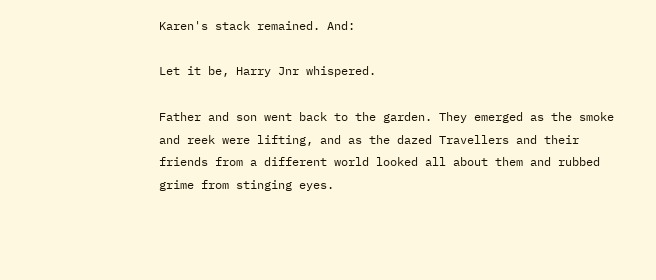Karen's stack remained. And:

Let it be, Harry Jnr whispered.

Father and son went back to the garden. They emerged as the smoke and reek were lifting, and as the dazed Travellers and their friends from a different world looked all about them and rubbed grime from stinging eyes.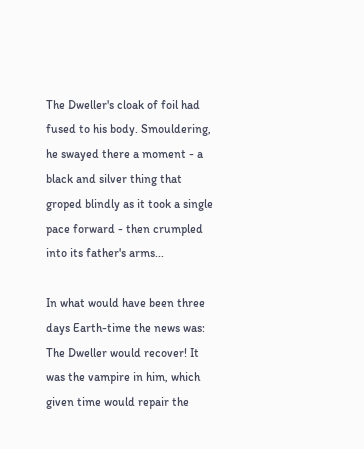The Dweller's cloak of foil had fused to his body. Smouldering, he swayed there a moment - a black and silver thing that groped blindly as it took a single pace forward - then crumpled into its father's arms...

In what would have been three days Earth-time the news was: The Dweller would recover! It was the vampire in him, which given time would repair the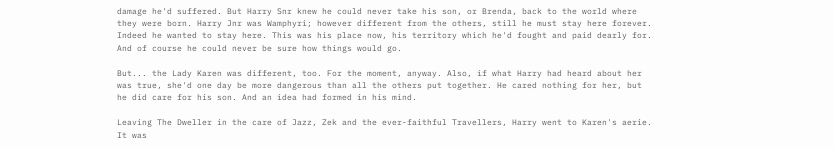damage he'd suffered. But Harry Snr knew he could never take his son, or Brenda, back to the world where they were born. Harry Jnr was Wamphyri; however different from the others, still he must stay here forever. Indeed he wanted to stay here. This was his place now, his territory which he'd fought and paid dearly for. And of course he could never be sure how things would go.

But... the Lady Karen was different, too. For the moment, anyway. Also, if what Harry had heard about her was true, she'd one day be more dangerous than all the others put together. He cared nothing for her, but he did care for his son. And an idea had formed in his mind.

Leaving The Dweller in the care of Jazz, Zek and the ever-faithful Travellers, Harry went to Karen's aerie. It was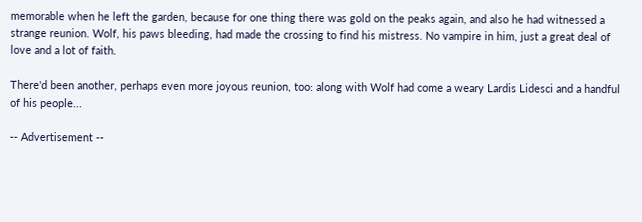memorable when he left the garden, because for one thing there was gold on the peaks again, and also he had witnessed a strange reunion. Wolf, his paws bleeding, had made the crossing to find his mistress. No vampire in him, just a great deal of love and a lot of faith.

There'd been another, perhaps even more joyous reunion, too: along with Wolf had come a weary Lardis Lidesci and a handful of his people...

-- Advertisement --